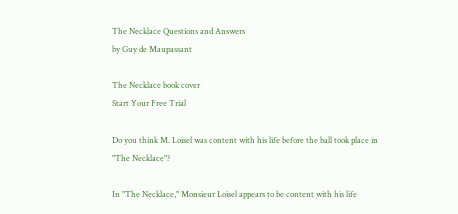The Necklace Questions and Answers
by Guy de Maupassant

The Necklace book cover
Start Your Free Trial

Do you think M. Loisel was content with his life before the ball took place in "The Necklace"?

In "The Necklace," Monsieur Loisel appears to be content with his life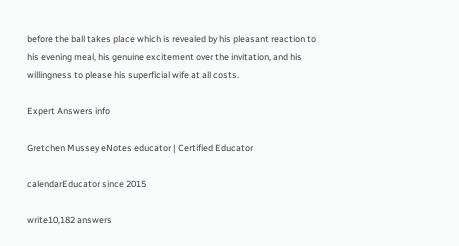before the ball takes place which is revealed by his pleasant reaction to his evening meal, his genuine excitement over the invitation, and his willingness to please his superficial wife at all costs.

Expert Answers info

Gretchen Mussey eNotes educator | Certified Educator

calendarEducator since 2015

write10,182 answers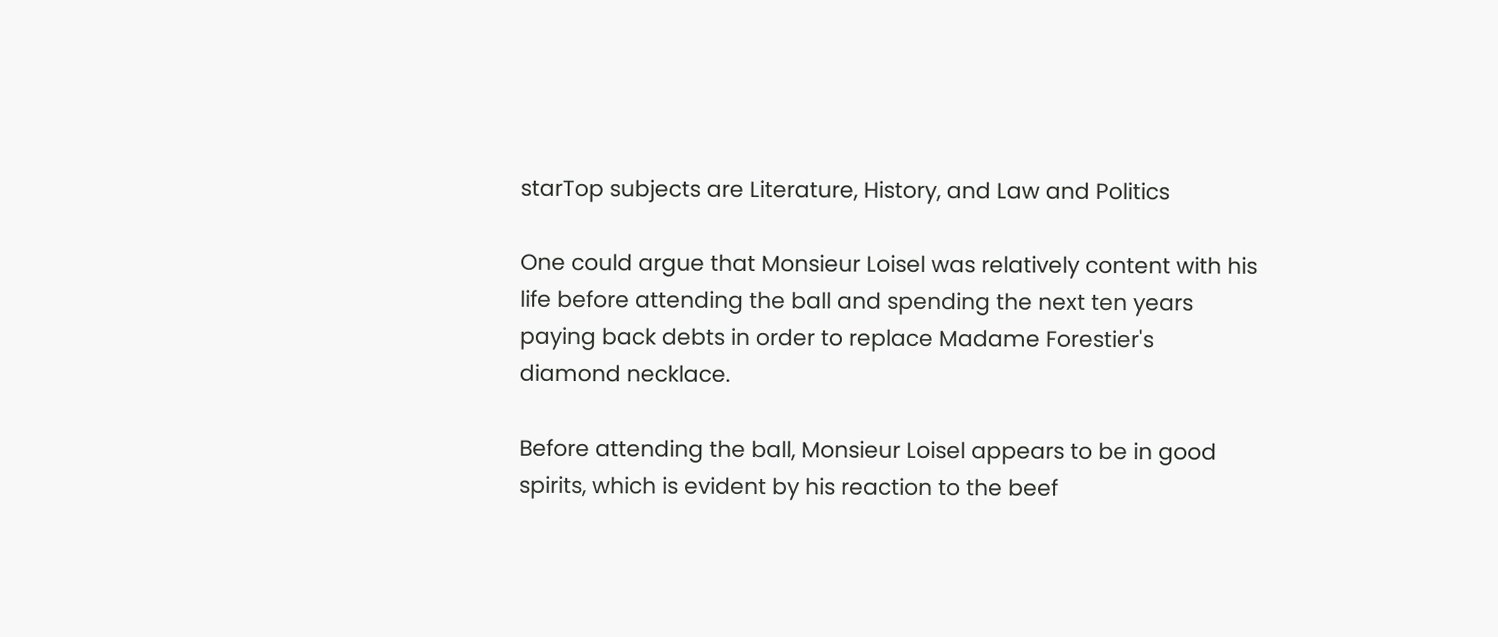starTop subjects are Literature, History, and Law and Politics

One could argue that Monsieur Loisel was relatively content with his life before attending the ball and spending the next ten years paying back debts in order to replace Madame Forestier's diamond necklace.

Before attending the ball, Monsieur Loisel appears to be in good spirits, which is evident by his reaction to the beef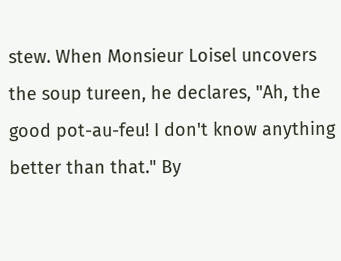stew. When Monsieur Loisel uncovers the soup tureen, he declares, "Ah, the good pot-au-feu! I don't know anything better than that." By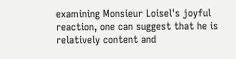examining Monsieur Loisel's joyful reaction, one can suggest that he is relatively content and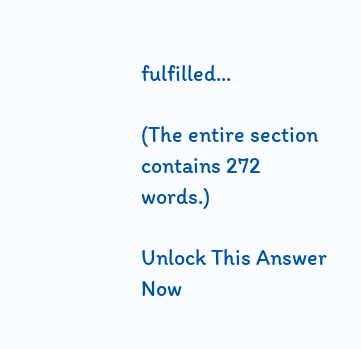fulfilled...

(The entire section contains 272 words.)

Unlock This Answer Now